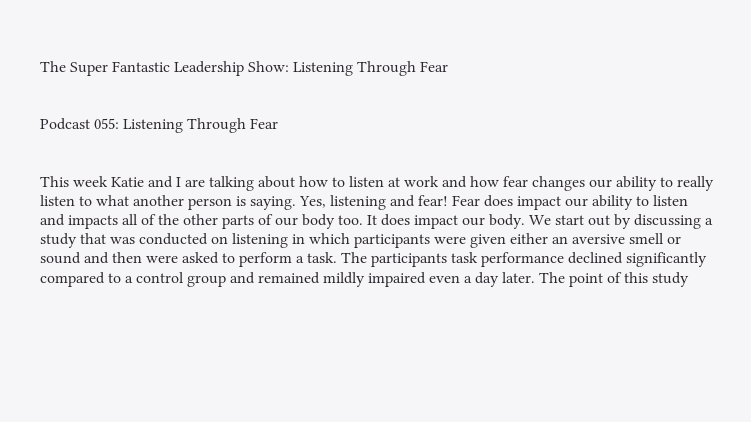The Super Fantastic Leadership Show: Listening Through Fear


Podcast 055: Listening Through Fear


This week Katie and I are talking about how to listen at work and how fear changes our ability to really listen to what another person is saying. Yes, listening and fear! Fear does impact our ability to listen and impacts all of the other parts of our body too. It does impact our body. We start out by discussing a study that was conducted on listening in which participants were given either an aversive smell or sound and then were asked to perform a task. The participants task performance declined significantly compared to a control group and remained mildly impaired even a day later. The point of this study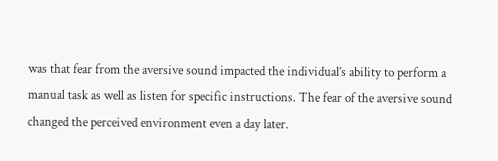was that fear from the aversive sound impacted the individual’s ability to perform a manual task as well as listen for specific instructions. The fear of the aversive sound changed the perceived environment even a day later.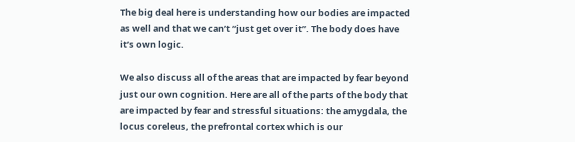The big deal here is understanding how our bodies are impacted as well and that we can’t “just get over it”. The body does have it’s own logic.

We also discuss all of the areas that are impacted by fear beyond just our own cognition. Here are all of the parts of the body that are impacted by fear and stressful situations: the amygdala, the locus coreleus, the prefrontal cortex which is our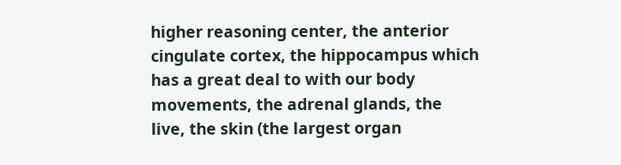higher reasoning center, the anterior cingulate cortex, the hippocampus which has a great deal to with our body movements, the adrenal glands, the live, the skin (the largest organ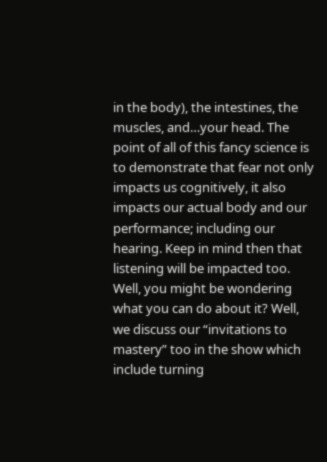in the body), the intestines, the muscles, and…your head. The point of all of this fancy science is to demonstrate that fear not only impacts us cognitively, it also impacts our actual body and our performance; including our hearing. Keep in mind then that listening will be impacted too. Well, you might be wondering what you can do about it? Well, we discuss our “invitations to mastery” too in the show which include turning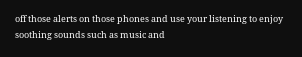off those alerts on those phones and use your listening to enjoy soothing sounds such as music and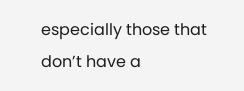especially those that don’t have a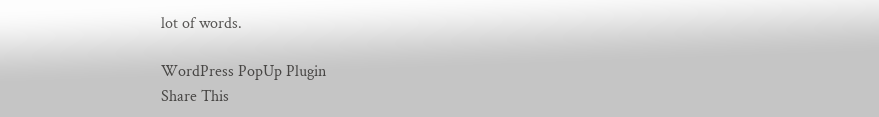lot of words.

WordPress PopUp Plugin
Share This